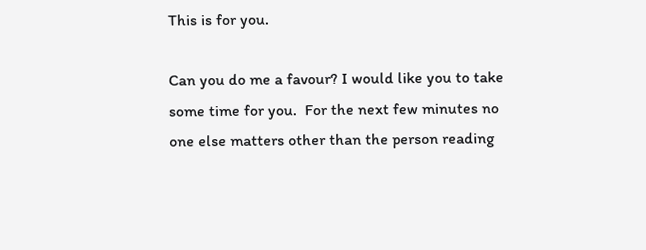This is for you.

Can you do me a favour? I would like you to take some time for you.  For the next few minutes no one else matters other than the person reading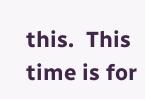this.  This time is for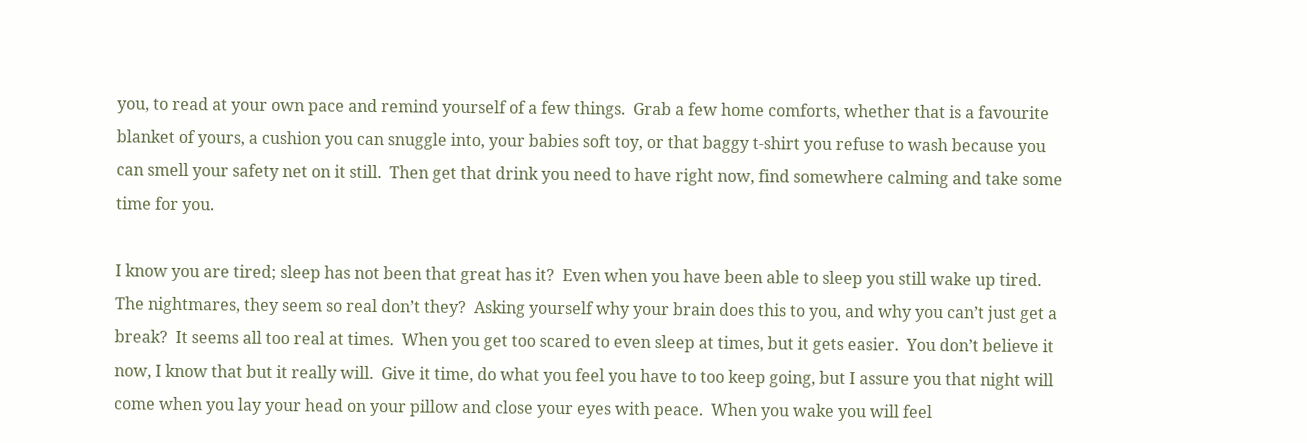you, to read at your own pace and remind yourself of a few things.  Grab a few home comforts, whether that is a favourite blanket of yours, a cushion you can snuggle into, your babies soft toy, or that baggy t-shirt you refuse to wash because you can smell your safety net on it still.  Then get that drink you need to have right now, find somewhere calming and take some time for you.

I know you are tired; sleep has not been that great has it?  Even when you have been able to sleep you still wake up tired.  The nightmares, they seem so real don’t they?  Asking yourself why your brain does this to you, and why you can’t just get a break?  It seems all too real at times.  When you get too scared to even sleep at times, but it gets easier.  You don’t believe it now, I know that but it really will.  Give it time, do what you feel you have to too keep going, but I assure you that night will come when you lay your head on your pillow and close your eyes with peace.  When you wake you will feel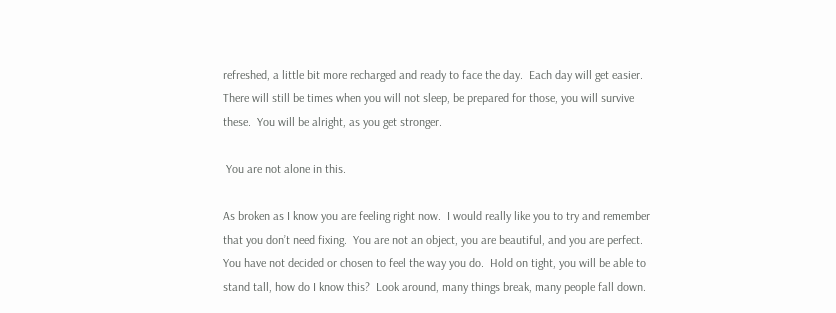refreshed, a little bit more recharged and ready to face the day.  Each day will get easier.  There will still be times when you will not sleep, be prepared for those, you will survive these.  You will be alright, as you get stronger.

 You are not alone in this.

As broken as I know you are feeling right now.  I would really like you to try and remember that you don’t need fixing.  You are not an object, you are beautiful, and you are perfect.  You have not decided or chosen to feel the way you do.  Hold on tight, you will be able to stand tall, how do I know this?  Look around, many things break, many people fall down.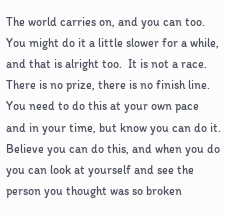The world carries on, and you can too.  You might do it a little slower for a while, and that is alright too.  It is not a race.  There is no prize, there is no finish line.  You need to do this at your own pace and in your time, but know you can do it.  Believe you can do this, and when you do you can look at yourself and see the person you thought was so broken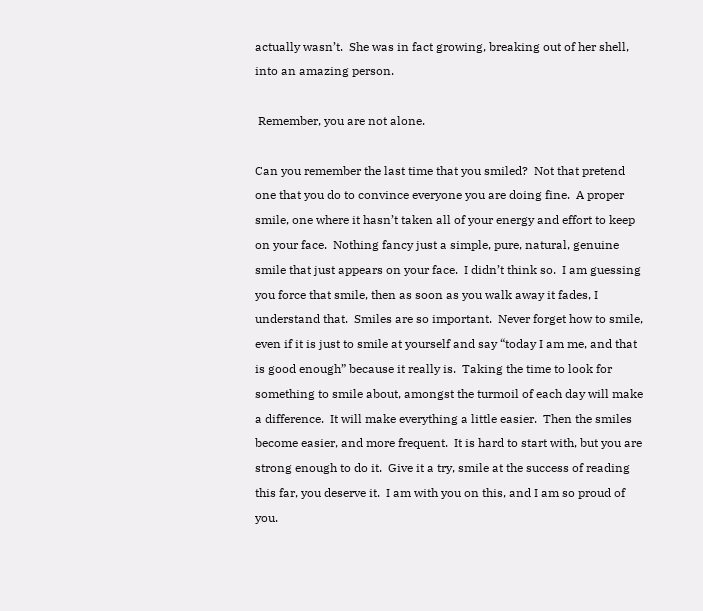actually wasn’t.  She was in fact growing, breaking out of her shell, into an amazing person.

 Remember, you are not alone.

Can you remember the last time that you smiled?  Not that pretend one that you do to convince everyone you are doing fine.  A proper smile, one where it hasn’t taken all of your energy and effort to keep on your face.  Nothing fancy just a simple, pure, natural, genuine smile that just appears on your face.  I didn’t think so.  I am guessing you force that smile, then as soon as you walk away it fades, I understand that.  Smiles are so important.  Never forget how to smile, even if it is just to smile at yourself and say “today I am me, and that is good enough” because it really is.  Taking the time to look for something to smile about, amongst the turmoil of each day will make a difference.  It will make everything a little easier.  Then the smiles become easier, and more frequent.  It is hard to start with, but you are strong enough to do it.  Give it a try, smile at the success of reading this far, you deserve it.  I am with you on this, and I am so proud of you.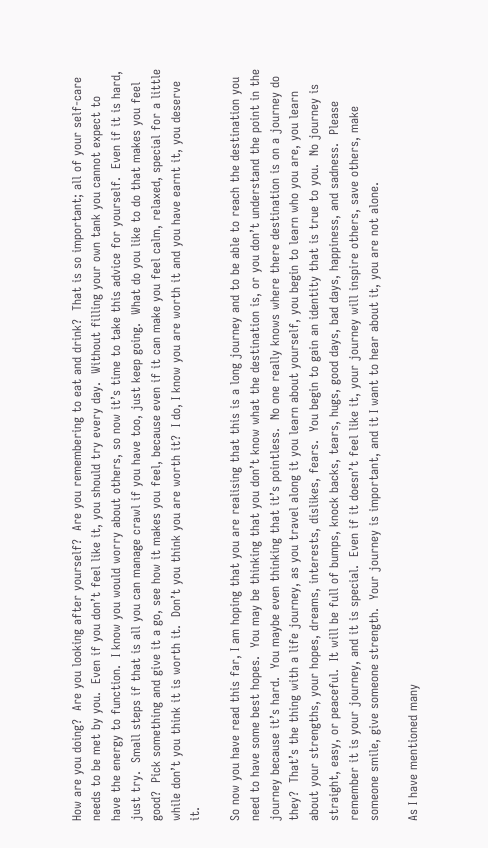How are you doing?  Are you looking after yourself?  Are you remembering to eat and drink?  That is so important; all of your self-care needs to be met by you.  Even if you don’t feel like it, you should try every day.  Without filling your own tank you cannot expect to have the energy to function.  I know you would worry about others, so now it’s time to take this advice for yourself.  Even if it is hard, just try.  Small steps if that is all you can manage crawl if you have too, just keep going.  What do you like to do that makes you feel good?  Pick something and give it a go, see how it makes you feel, because even if it can make you feel calm, relaxed, special for a little while don’t you think it is worth it.  Don’t you think you are worth it?  I do, I know you are worth it and you have earnt it, you deserve it.

So now you have read this far, I am hoping that you are realising that this is a long journey and to be able to reach the destination you need to have some best hopes.  You may be thinking that you don’t know what the destination is, or you don’t understand the point in the journey because it’s hard.  You maybe even thinking that it’s pointless.  No one really knows where there destination is on a journey do they?  That’s the thing with a life journey, as you travel along it you learn about yourself, you begin to learn who you are, you learn about your strengths, your hopes, dreams, interests, dislikes, fears.  You begin to gain an identity that is true to you.  No journey is straight, easy, or peaceful.  It will be full of bumps, knock backs, tears, hugs, good days, bad days, happiness, and sadness.  Please remember it is your journey, and it is special.  Even if it doesn’t feel like it, your journey will inspire others, save others, make someone smile, give someone strength.  Your journey is important, and it I want to hear about it, you are not alone.

As I have mentioned many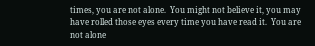times, you are not alone.  You might not believe it, you may have rolled those eyes every time you have read it.  You are not alone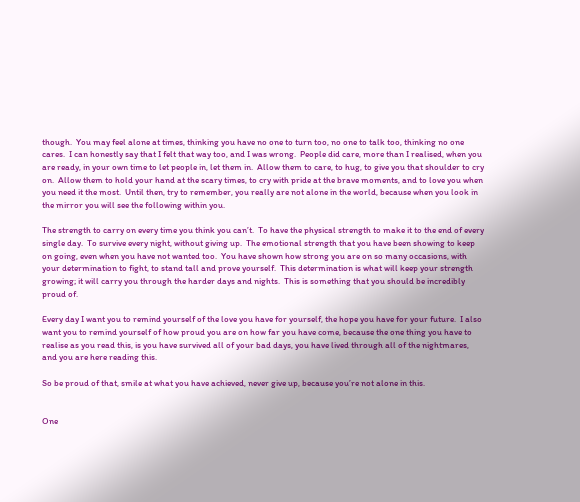though.  You may feel alone at times, thinking you have no one to turn too, no one to talk too, thinking no one cares.  I can honestly say that I felt that way too, and I was wrong.  People did care, more than I realised, when you are ready, in your own time to let people in, let them in.  Allow them to care, to hug, to give you that shoulder to cry on.  Allow them to hold your hand at the scary times, to cry with pride at the brave moments, and to love you when you need it the most.  Until then, try to remember, you really are not alone in the world, because when you look in the mirror you will see the following within you.

The strength to carry on every time you think you can’t.  To have the physical strength to make it to the end of every single day.  To survive every night, without giving up.  The emotional strength that you have been showing to keep on going, even when you have not wanted too.  You have shown how strong you are on so many occasions, with your determination to fight, to stand tall and prove yourself.  This determination is what will keep your strength growing; it will carry you through the harder days and nights.  This is something that you should be incredibly proud of.

Every day I want you to remind yourself of the love you have for yourself, the hope you have for your future.  I also want you to remind yourself of how proud you are on how far you have come, because the one thing you have to realise as you read this, is you have survived all of your bad days, you have lived through all of the nightmares, and you are here reading this.

So be proud of that, smile at what you have achieved, never give up, because you’re not alone in this.


One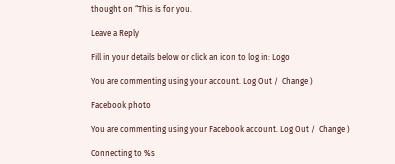thought on “This is for you.

Leave a Reply

Fill in your details below or click an icon to log in: Logo

You are commenting using your account. Log Out /  Change )

Facebook photo

You are commenting using your Facebook account. Log Out /  Change )

Connecting to %s